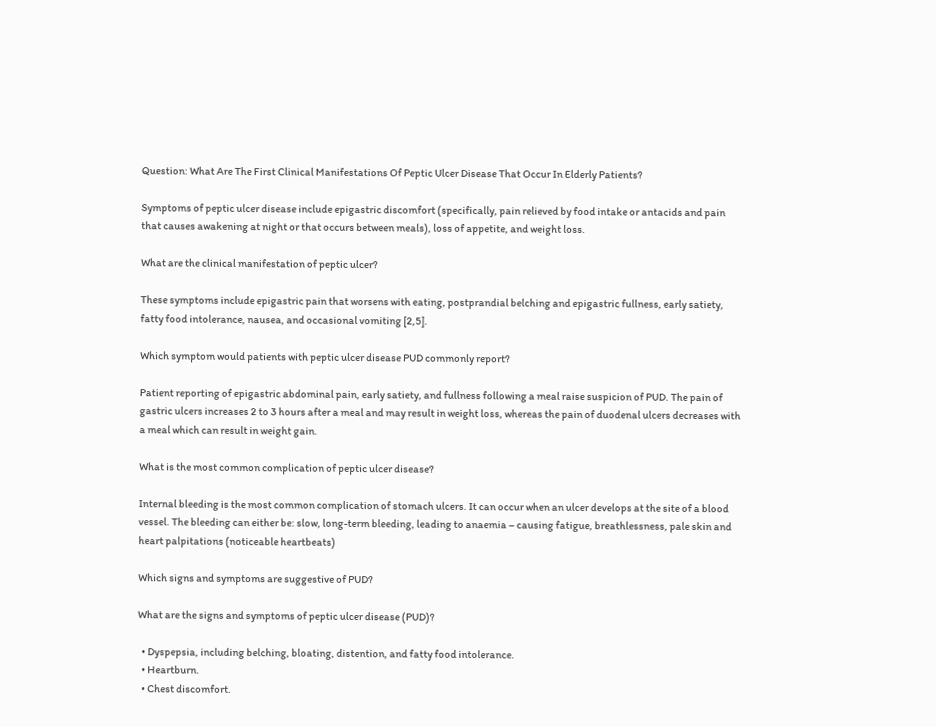Question: What Are The First Clinical Manifestations Of Peptic Ulcer Disease That Occur In Elderly Patients?

Symptoms of peptic ulcer disease include epigastric discomfort (specifically, pain relieved by food intake or antacids and pain that causes awakening at night or that occurs between meals), loss of appetite, and weight loss.

What are the clinical manifestation of peptic ulcer?

These symptoms include epigastric pain that worsens with eating, postprandial belching and epigastric fullness, early satiety, fatty food intolerance, nausea, and occasional vomiting [2,5].

Which symptom would patients with peptic ulcer disease PUD commonly report?

Patient reporting of epigastric abdominal pain, early satiety, and fullness following a meal raise suspicion of PUD. The pain of gastric ulcers increases 2 to 3 hours after a meal and may result in weight loss, whereas the pain of duodenal ulcers decreases with a meal which can result in weight gain.

What is the most common complication of peptic ulcer disease?

Internal bleeding is the most common complication of stomach ulcers. It can occur when an ulcer develops at the site of a blood vessel. The bleeding can either be: slow, long-term bleeding, leading to anaemia – causing fatigue, breathlessness, pale skin and heart palpitations (noticeable heartbeats)

Which signs and symptoms are suggestive of PUD?

What are the signs and symptoms of peptic ulcer disease (PUD)?

  • Dyspepsia, including belching, bloating, distention, and fatty food intolerance.
  • Heartburn.
  • Chest discomfort.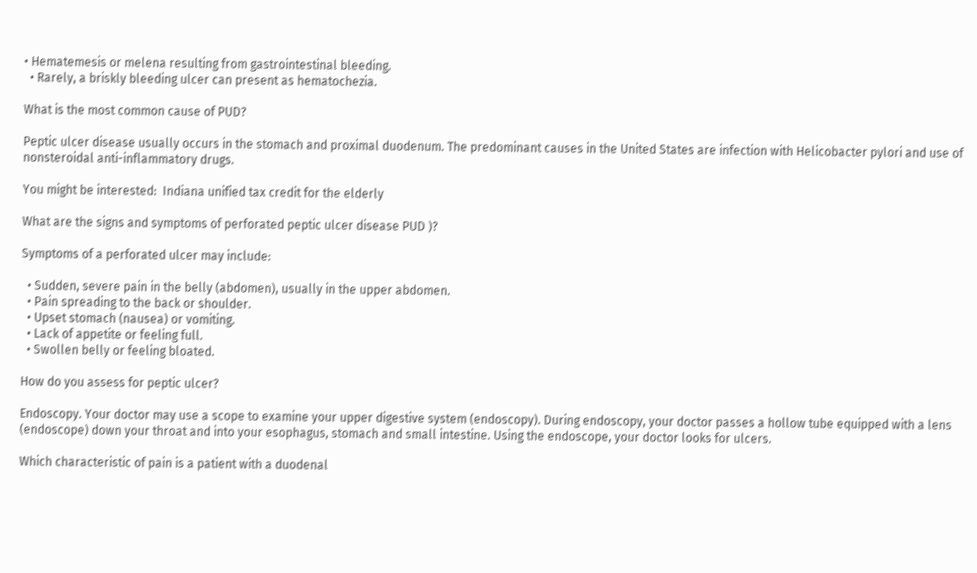• Hematemesis or melena resulting from gastrointestinal bleeding.
  • Rarely, a briskly bleeding ulcer can present as hematochezia.

What is the most common cause of PUD?

Peptic ulcer disease usually occurs in the stomach and proximal duodenum. The predominant causes in the United States are infection with Helicobacter pylori and use of nonsteroidal anti-inflammatory drugs.

You might be interested:  Indiana unified tax credit for the elderly

What are the signs and symptoms of perforated peptic ulcer disease PUD )?

Symptoms of a perforated ulcer may include:

  • Sudden, severe pain in the belly (abdomen), usually in the upper abdomen.
  • Pain spreading to the back or shoulder.
  • Upset stomach (nausea) or vomiting.
  • Lack of appetite or feeling full.
  • Swollen belly or feeling bloated.

How do you assess for peptic ulcer?

Endoscopy. Your doctor may use a scope to examine your upper digestive system (endoscopy). During endoscopy, your doctor passes a hollow tube equipped with a lens (endoscope) down your throat and into your esophagus, stomach and small intestine. Using the endoscope, your doctor looks for ulcers.

Which characteristic of pain is a patient with a duodenal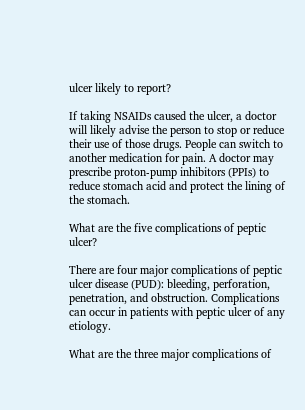ulcer likely to report?

If taking NSAIDs caused the ulcer, a doctor will likely advise the person to stop or reduce their use of those drugs. People can switch to another medication for pain. A doctor may prescribe proton-pump inhibitors (PPIs) to reduce stomach acid and protect the lining of the stomach.

What are the five complications of peptic ulcer?

There are four major complications of peptic ulcer disease (PUD): bleeding, perforation, penetration, and obstruction. Complications can occur in patients with peptic ulcer of any etiology.

What are the three major complications of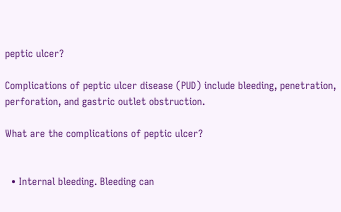peptic ulcer?

Complications of peptic ulcer disease (PUD) include bleeding, penetration, perforation, and gastric outlet obstruction.

What are the complications of peptic ulcer?


  • Internal bleeding. Bleeding can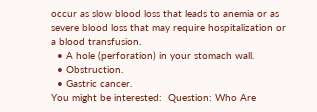occur as slow blood loss that leads to anemia or as severe blood loss that may require hospitalization or a blood transfusion.
  • A hole (perforation) in your stomach wall.
  • Obstruction.
  • Gastric cancer.
You might be interested:  Question: Who Are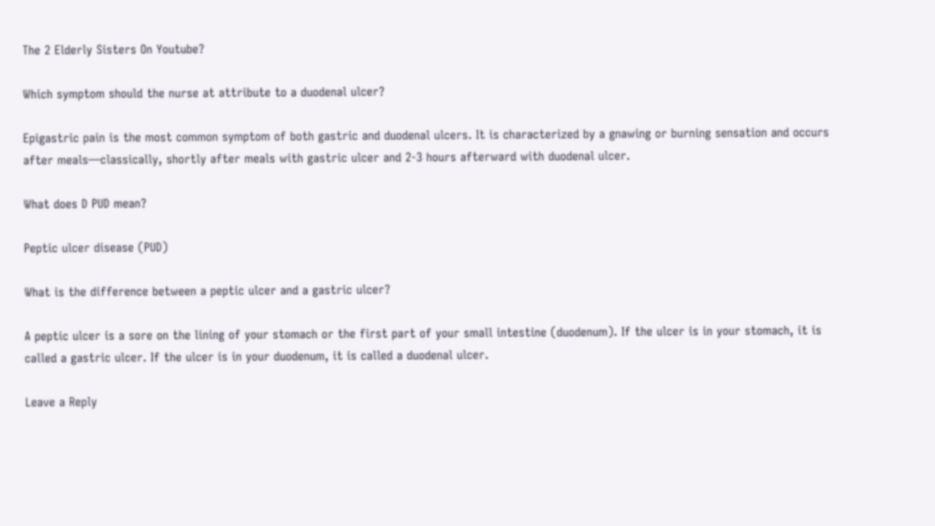The 2 Elderly Sisters On Youtube?

Which symptom should the nurse at attribute to a duodenal ulcer?

Epigastric pain is the most common symptom of both gastric and duodenal ulcers. It is characterized by a gnawing or burning sensation and occurs after meals—classically, shortly after meals with gastric ulcer and 2-3 hours afterward with duodenal ulcer.

What does D PUD mean?

Peptic ulcer disease (PUD)

What is the difference between a peptic ulcer and a gastric ulcer?

A peptic ulcer is a sore on the lining of your stomach or the first part of your small intestine (duodenum). If the ulcer is in your stomach, it is called a gastric ulcer. If the ulcer is in your duodenum, it is called a duodenal ulcer.

Leave a Reply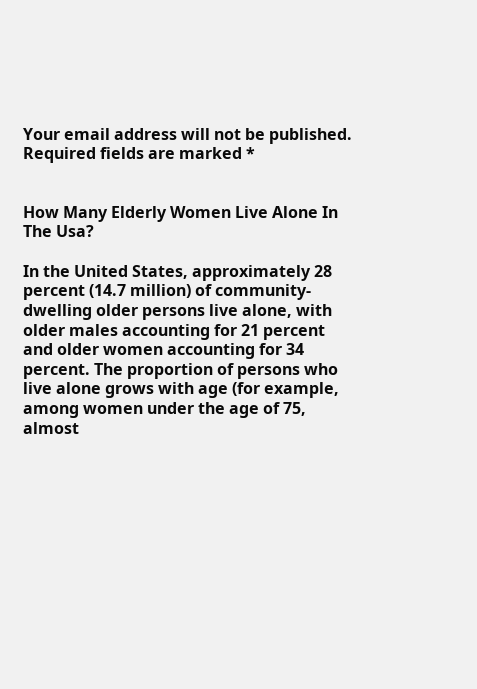Your email address will not be published. Required fields are marked *


How Many Elderly Women Live Alone In The Usa?

In the United States, approximately 28 percent (14.7 million) of community-dwelling older persons live alone, with older males accounting for 21 percent and older women accounting for 34 percent. The proportion of persons who live alone grows with age (for example, among women under the age of 75, almost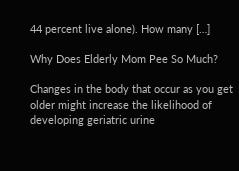44 percent live alone). How many […]

Why Does Elderly Mom Pee So Much?

Changes in the body that occur as you get older might increase the likelihood of developing geriatric urine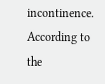incontinence. According to the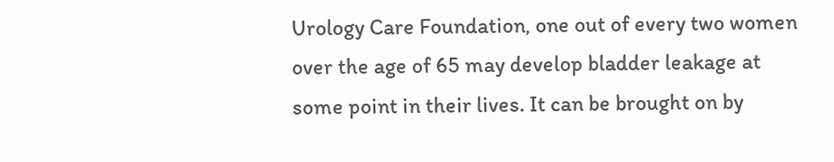Urology Care Foundation, one out of every two women over the age of 65 may develop bladder leakage at some point in their lives. It can be brought on by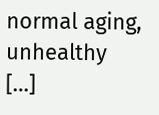normal aging, unhealthy […]